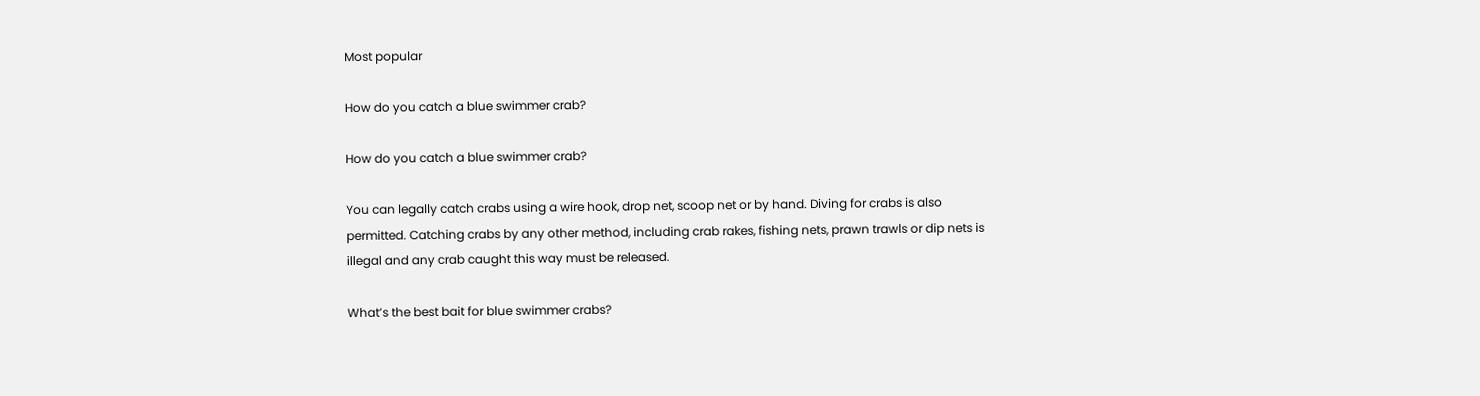Most popular

How do you catch a blue swimmer crab?

How do you catch a blue swimmer crab?

You can legally catch crabs using a wire hook, drop net, scoop net or by hand. Diving for crabs is also permitted. Catching crabs by any other method, including crab rakes, fishing nets, prawn trawls or dip nets is illegal and any crab caught this way must be released.

What’s the best bait for blue swimmer crabs?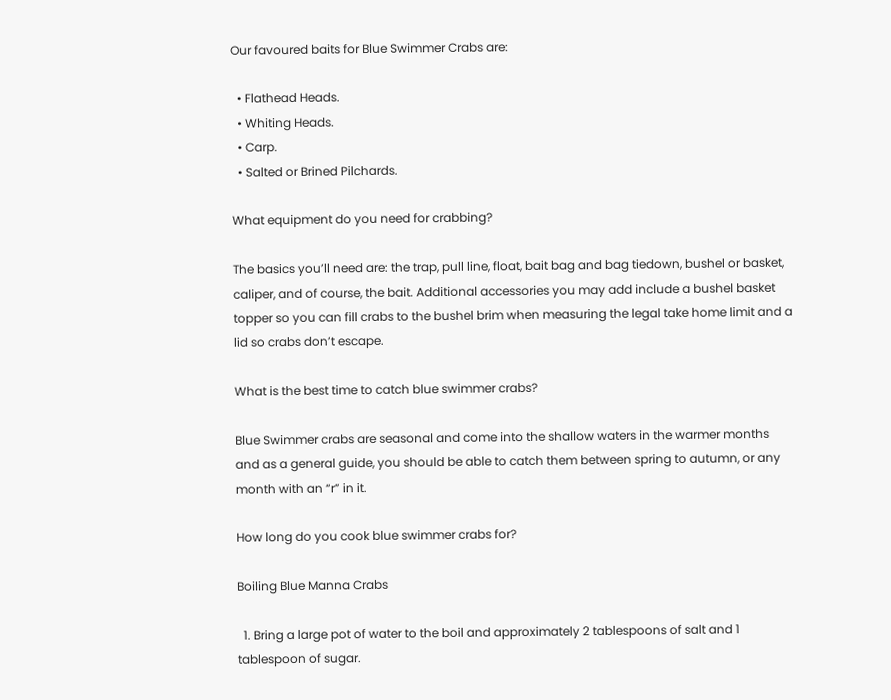Our favoured baits for Blue Swimmer Crabs are:

  • Flathead Heads.
  • Whiting Heads.
  • Carp.
  • Salted or Brined Pilchards.

What equipment do you need for crabbing?

The basics you’ll need are: the trap, pull line, float, bait bag and bag tiedown, bushel or basket, caliper, and of course, the bait. Additional accessories you may add include a bushel basket topper so you can fill crabs to the bushel brim when measuring the legal take home limit and a lid so crabs don’t escape.

What is the best time to catch blue swimmer crabs?

Blue Swimmer crabs are seasonal and come into the shallow waters in the warmer months and as a general guide, you should be able to catch them between spring to autumn, or any month with an “r” in it.

How long do you cook blue swimmer crabs for?

Boiling Blue Manna Crabs

  1. Bring a large pot of water to the boil and approximately 2 tablespoons of salt and 1 tablespoon of sugar.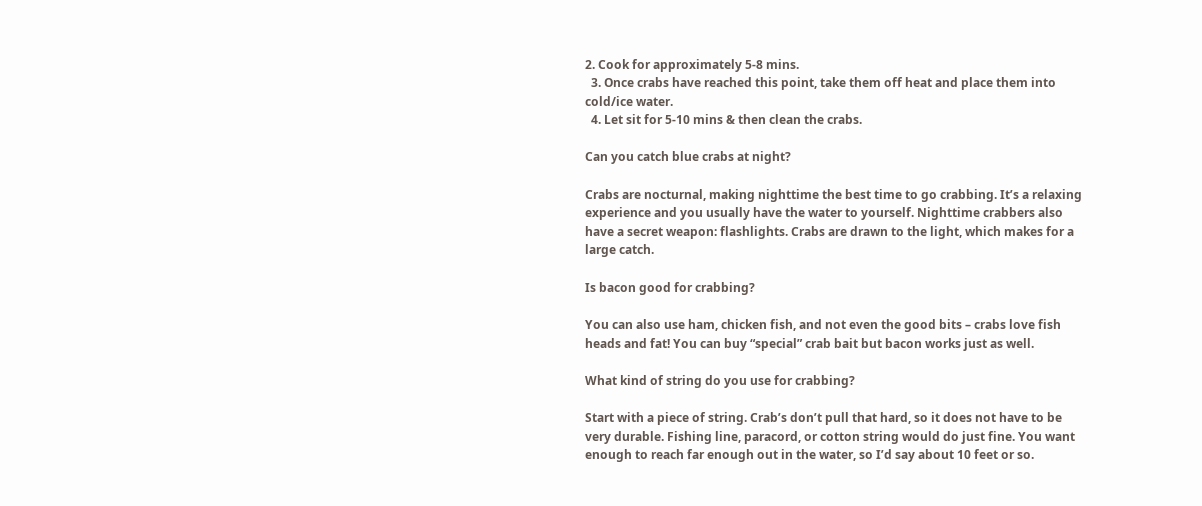2. Cook for approximately 5-8 mins.
  3. Once crabs have reached this point, take them off heat and place them into cold/ice water.
  4. Let sit for 5-10 mins & then clean the crabs.

Can you catch blue crabs at night?

Crabs are nocturnal, making nighttime the best time to go crabbing. It’s a relaxing experience and you usually have the water to yourself. Nighttime crabbers also have a secret weapon: flashlights. Crabs are drawn to the light, which makes for a large catch.

Is bacon good for crabbing?

You can also use ham, chicken fish, and not even the good bits – crabs love fish heads and fat! You can buy “special” crab bait but bacon works just as well.

What kind of string do you use for crabbing?

Start with a piece of string. Crab’s don’t pull that hard, so it does not have to be very durable. Fishing line, paracord, or cotton string would do just fine. You want enough to reach far enough out in the water, so I’d say about 10 feet or so.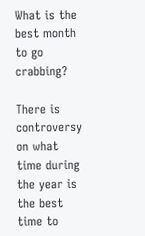What is the best month to go crabbing?

There is controversy on what time during the year is the best time to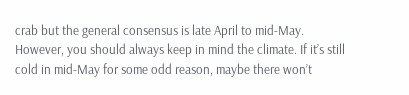crab but the general consensus is late April to mid-May. However, you should always keep in mind the climate. If it’s still cold in mid-May for some odd reason, maybe there won’t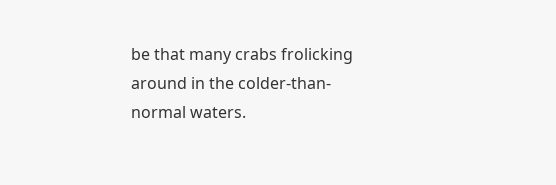be that many crabs frolicking around in the colder-than-normal waters.